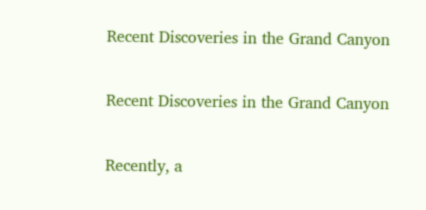Recent Discoveries in the Grand Canyon

Recent Discoveries in the Grand Canyon

Recently, a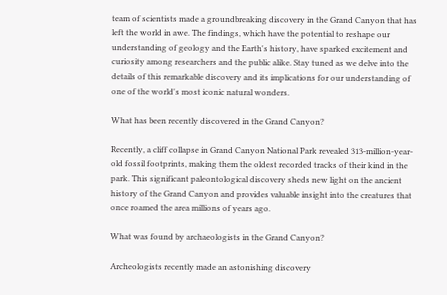team of scientists made a groundbreaking discovery in the Grand Canyon that has left the world in awe. The findings, which have the potential to reshape our understanding of geology and the Earth's history, have sparked excitement and curiosity among researchers and the public alike. Stay tuned as we delve into the details of this remarkable discovery and its implications for our understanding of one of the world's most iconic natural wonders.

What has been recently discovered in the Grand Canyon?

Recently, a cliff collapse in Grand Canyon National Park revealed 313-million-year-old fossil footprints, making them the oldest recorded tracks of their kind in the park. This significant paleontological discovery sheds new light on the ancient history of the Grand Canyon and provides valuable insight into the creatures that once roamed the area millions of years ago.

What was found by archaeologists in the Grand Canyon?

Archeologists recently made an astonishing discovery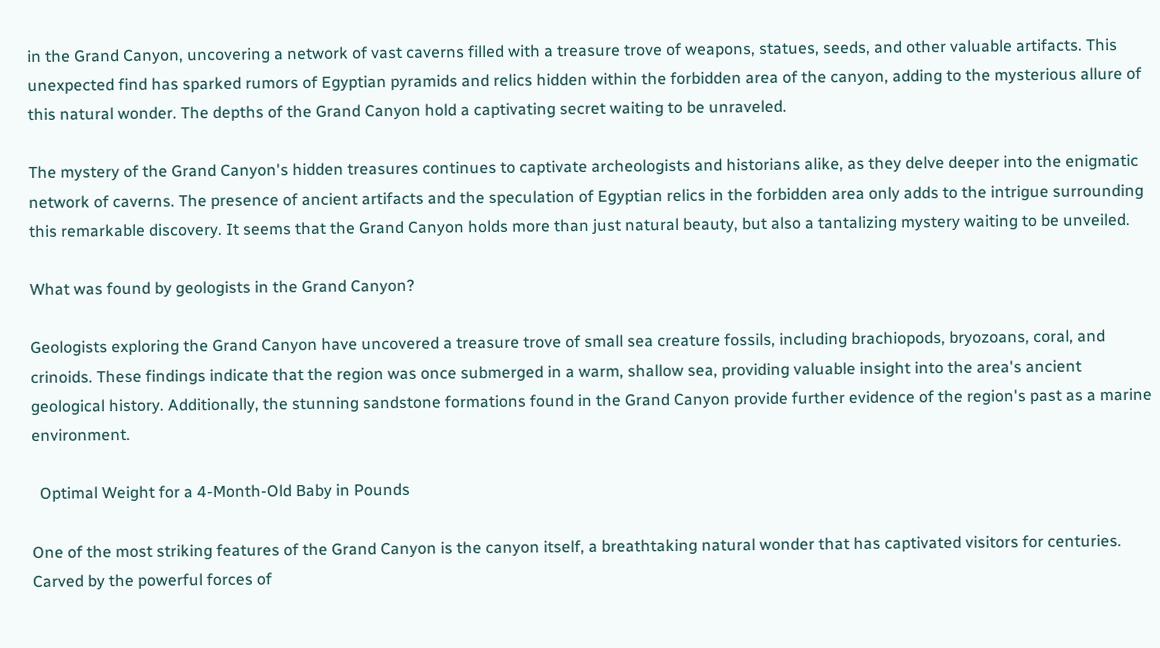in the Grand Canyon, uncovering a network of vast caverns filled with a treasure trove of weapons, statues, seeds, and other valuable artifacts. This unexpected find has sparked rumors of Egyptian pyramids and relics hidden within the forbidden area of the canyon, adding to the mysterious allure of this natural wonder. The depths of the Grand Canyon hold a captivating secret waiting to be unraveled.

The mystery of the Grand Canyon's hidden treasures continues to captivate archeologists and historians alike, as they delve deeper into the enigmatic network of caverns. The presence of ancient artifacts and the speculation of Egyptian relics in the forbidden area only adds to the intrigue surrounding this remarkable discovery. It seems that the Grand Canyon holds more than just natural beauty, but also a tantalizing mystery waiting to be unveiled.

What was found by geologists in the Grand Canyon?

Geologists exploring the Grand Canyon have uncovered a treasure trove of small sea creature fossils, including brachiopods, bryozoans, coral, and crinoids. These findings indicate that the region was once submerged in a warm, shallow sea, providing valuable insight into the area's ancient geological history. Additionally, the stunning sandstone formations found in the Grand Canyon provide further evidence of the region's past as a marine environment.

  Optimal Weight for a 4-Month-Old Baby in Pounds

One of the most striking features of the Grand Canyon is the canyon itself, a breathtaking natural wonder that has captivated visitors for centuries. Carved by the powerful forces of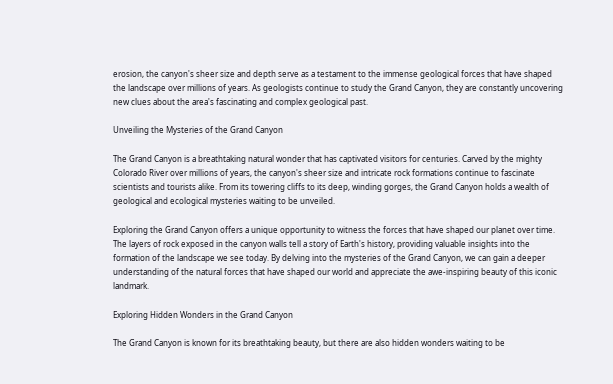erosion, the canyon's sheer size and depth serve as a testament to the immense geological forces that have shaped the landscape over millions of years. As geologists continue to study the Grand Canyon, they are constantly uncovering new clues about the area's fascinating and complex geological past.

Unveiling the Mysteries of the Grand Canyon

The Grand Canyon is a breathtaking natural wonder that has captivated visitors for centuries. Carved by the mighty Colorado River over millions of years, the canyon's sheer size and intricate rock formations continue to fascinate scientists and tourists alike. From its towering cliffs to its deep, winding gorges, the Grand Canyon holds a wealth of geological and ecological mysteries waiting to be unveiled.

Exploring the Grand Canyon offers a unique opportunity to witness the forces that have shaped our planet over time. The layers of rock exposed in the canyon walls tell a story of Earth's history, providing valuable insights into the formation of the landscape we see today. By delving into the mysteries of the Grand Canyon, we can gain a deeper understanding of the natural forces that have shaped our world and appreciate the awe-inspiring beauty of this iconic landmark.

Exploring Hidden Wonders in the Grand Canyon

The Grand Canyon is known for its breathtaking beauty, but there are also hidden wonders waiting to be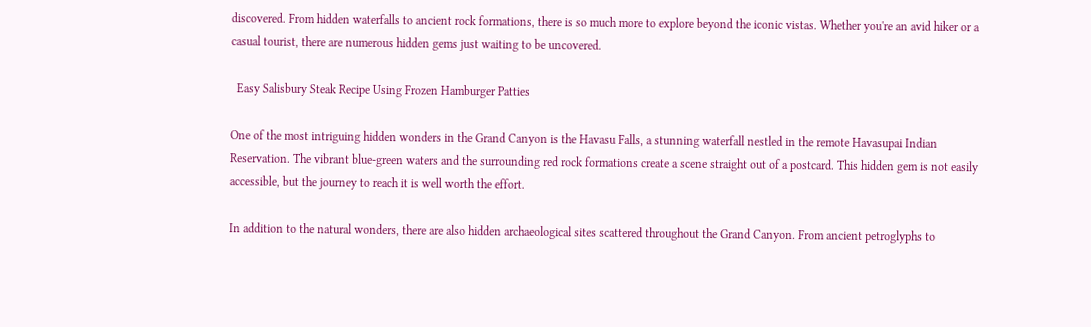discovered. From hidden waterfalls to ancient rock formations, there is so much more to explore beyond the iconic vistas. Whether you're an avid hiker or a casual tourist, there are numerous hidden gems just waiting to be uncovered.

  Easy Salisbury Steak Recipe Using Frozen Hamburger Patties

One of the most intriguing hidden wonders in the Grand Canyon is the Havasu Falls, a stunning waterfall nestled in the remote Havasupai Indian Reservation. The vibrant blue-green waters and the surrounding red rock formations create a scene straight out of a postcard. This hidden gem is not easily accessible, but the journey to reach it is well worth the effort.

In addition to the natural wonders, there are also hidden archaeological sites scattered throughout the Grand Canyon. From ancient petroglyphs to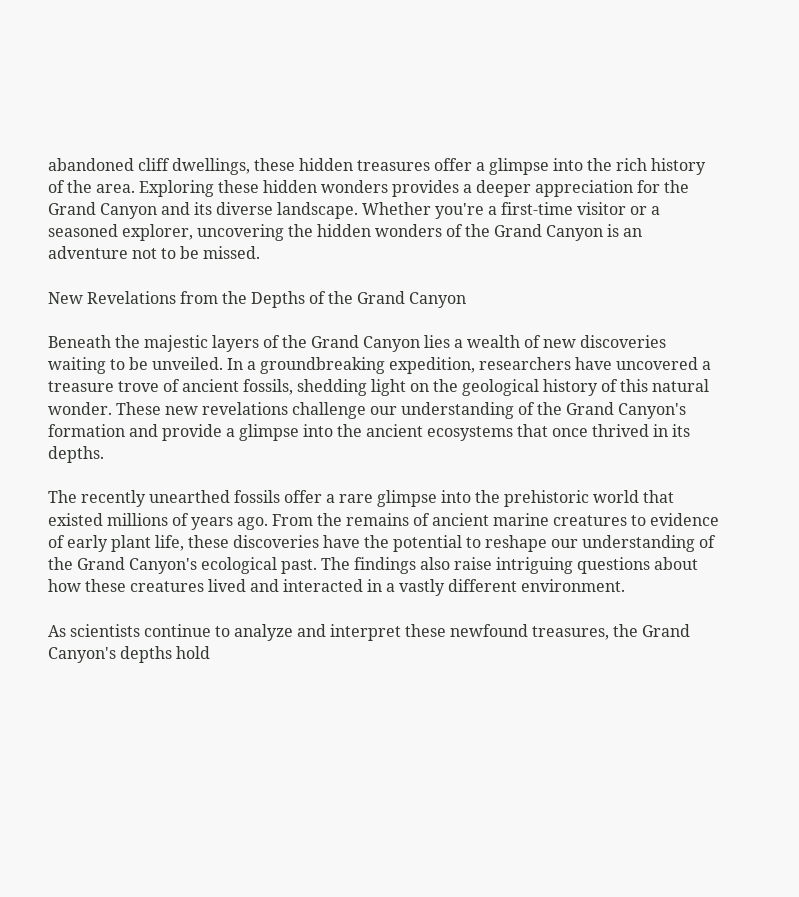abandoned cliff dwellings, these hidden treasures offer a glimpse into the rich history of the area. Exploring these hidden wonders provides a deeper appreciation for the Grand Canyon and its diverse landscape. Whether you're a first-time visitor or a seasoned explorer, uncovering the hidden wonders of the Grand Canyon is an adventure not to be missed.

New Revelations from the Depths of the Grand Canyon

Beneath the majestic layers of the Grand Canyon lies a wealth of new discoveries waiting to be unveiled. In a groundbreaking expedition, researchers have uncovered a treasure trove of ancient fossils, shedding light on the geological history of this natural wonder. These new revelations challenge our understanding of the Grand Canyon's formation and provide a glimpse into the ancient ecosystems that once thrived in its depths.

The recently unearthed fossils offer a rare glimpse into the prehistoric world that existed millions of years ago. From the remains of ancient marine creatures to evidence of early plant life, these discoveries have the potential to reshape our understanding of the Grand Canyon's ecological past. The findings also raise intriguing questions about how these creatures lived and interacted in a vastly different environment.

As scientists continue to analyze and interpret these newfound treasures, the Grand Canyon's depths hold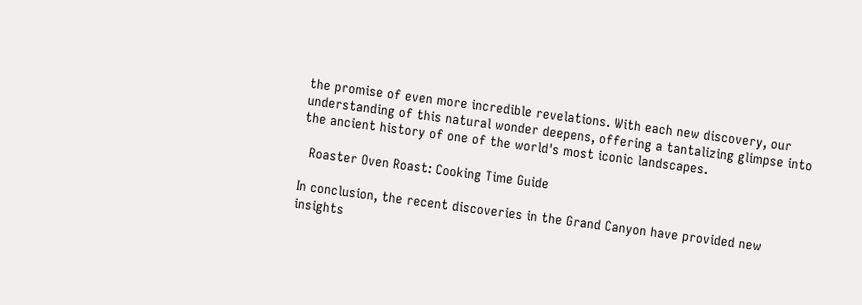the promise of even more incredible revelations. With each new discovery, our understanding of this natural wonder deepens, offering a tantalizing glimpse into the ancient history of one of the world's most iconic landscapes.

  Roaster Oven Roast: Cooking Time Guide

In conclusion, the recent discoveries in the Grand Canyon have provided new insights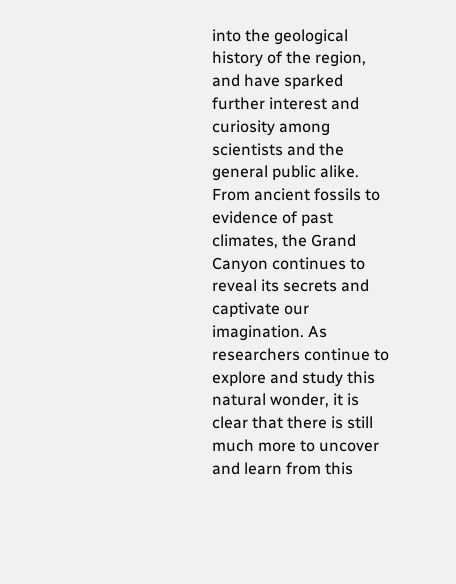into the geological history of the region, and have sparked further interest and curiosity among scientists and the general public alike. From ancient fossils to evidence of past climates, the Grand Canyon continues to reveal its secrets and captivate our imagination. As researchers continue to explore and study this natural wonder, it is clear that there is still much more to uncover and learn from this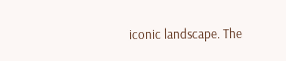iconic landscape. The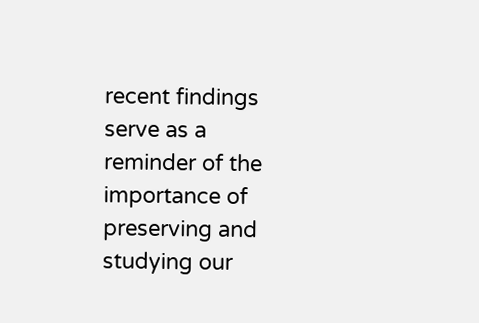recent findings serve as a reminder of the importance of preserving and studying our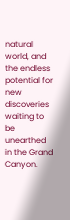natural world, and the endless potential for new discoveries waiting to be unearthed in the Grand Canyon.